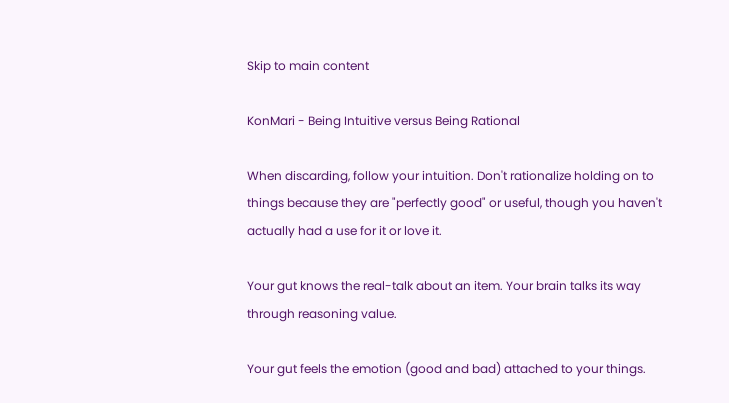Skip to main content

KonMari - Being Intuitive versus Being Rational

When discarding, follow your intuition. Don't rationalize holding on to things because they are "perfectly good" or useful, though you haven't actually had a use for it or love it.

Your gut knows the real-talk about an item. Your brain talks its way through reasoning value.

Your gut feels the emotion (good and bad) attached to your things.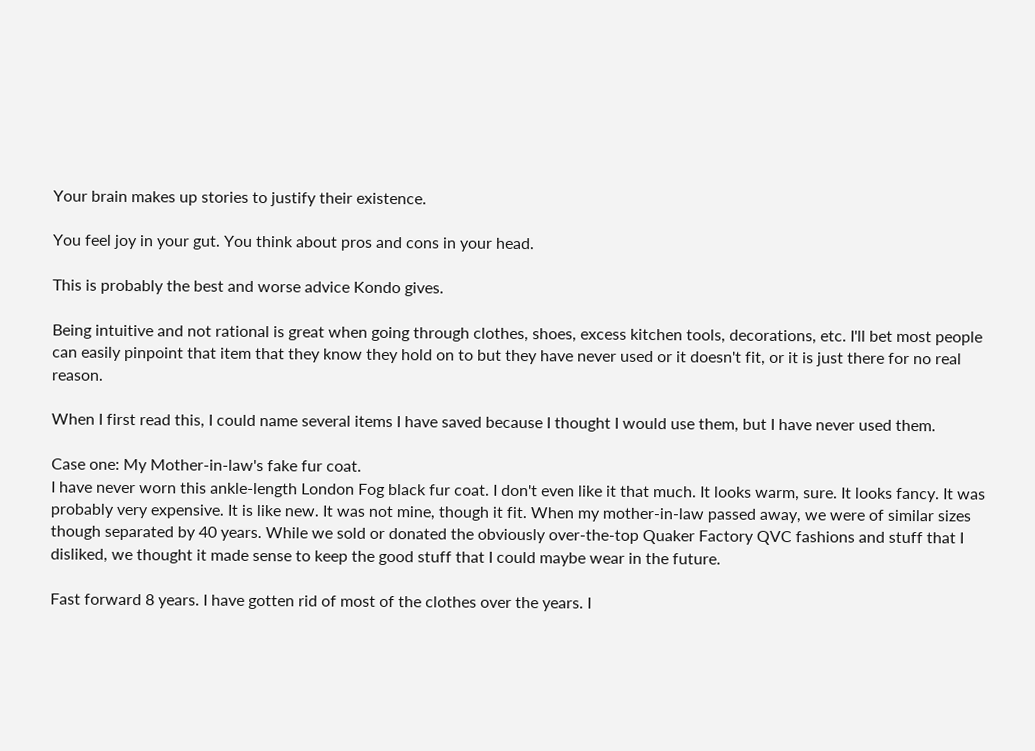Your brain makes up stories to justify their existence.

You feel joy in your gut. You think about pros and cons in your head.

This is probably the best and worse advice Kondo gives.

Being intuitive and not rational is great when going through clothes, shoes, excess kitchen tools, decorations, etc. I'll bet most people can easily pinpoint that item that they know they hold on to but they have never used or it doesn't fit, or it is just there for no real reason.

When I first read this, I could name several items I have saved because I thought I would use them, but I have never used them.

Case one: My Mother-in-law's fake fur coat.
I have never worn this ankle-length London Fog black fur coat. I don't even like it that much. It looks warm, sure. It looks fancy. It was probably very expensive. It is like new. It was not mine, though it fit. When my mother-in-law passed away, we were of similar sizes though separated by 40 years. While we sold or donated the obviously over-the-top Quaker Factory QVC fashions and stuff that I disliked, we thought it made sense to keep the good stuff that I could maybe wear in the future.

Fast forward 8 years. I have gotten rid of most of the clothes over the years. I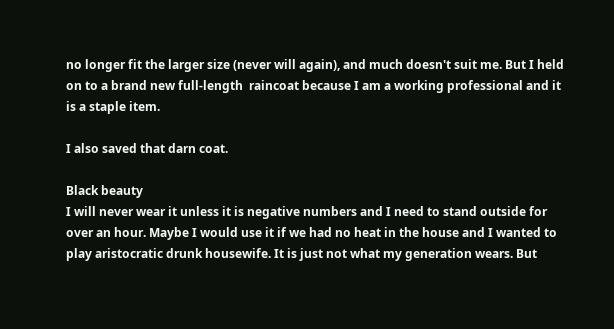no longer fit the larger size (never will again), and much doesn't suit me. But I held on to a brand new full-length  raincoat because I am a working professional and it is a staple item.

I also saved that darn coat.

Black beauty
I will never wear it unless it is negative numbers and I need to stand outside for over an hour. Maybe I would use it if we had no heat in the house and I wanted to play aristocratic drunk housewife. It is just not what my generation wears. But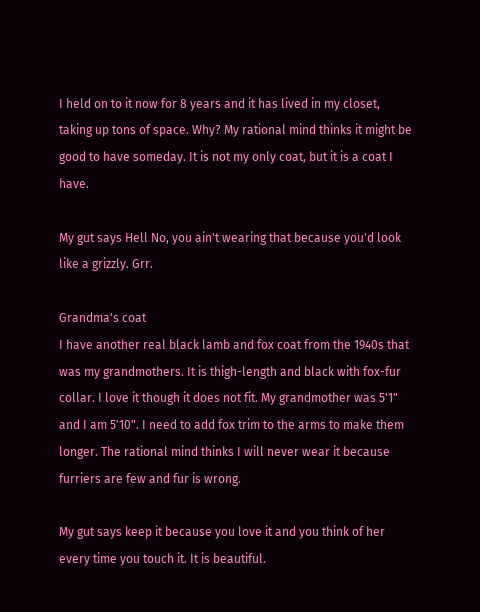I held on to it now for 8 years and it has lived in my closet, taking up tons of space. Why? My rational mind thinks it might be good to have someday. It is not my only coat, but it is a coat I have.

My gut says Hell No, you ain't wearing that because you'd look like a grizzly. Grr.

Grandma's coat
I have another real black lamb and fox coat from the 1940s that was my grandmothers. It is thigh-length and black with fox-fur collar. I love it though it does not fit. My grandmother was 5'1" and I am 5'10". I need to add fox trim to the arms to make them longer. The rational mind thinks I will never wear it because furriers are few and fur is wrong.

My gut says keep it because you love it and you think of her every time you touch it. It is beautiful.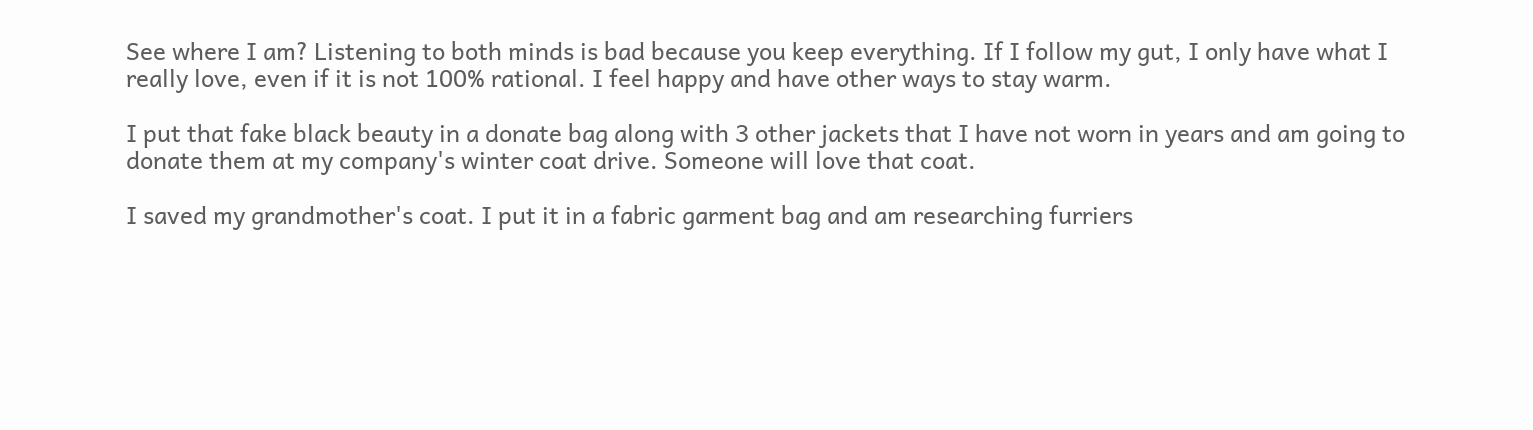See where I am? Listening to both minds is bad because you keep everything. If I follow my gut, I only have what I really love, even if it is not 100% rational. I feel happy and have other ways to stay warm.

I put that fake black beauty in a donate bag along with 3 other jackets that I have not worn in years and am going to donate them at my company's winter coat drive. Someone will love that coat.

I saved my grandmother's coat. I put it in a fabric garment bag and am researching furriers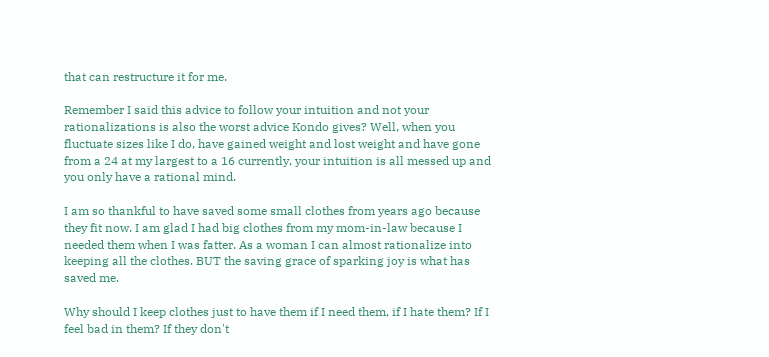that can restructure it for me.

Remember I said this advice to follow your intuition and not your rationalizations is also the worst advice Kondo gives? Well, when you fluctuate sizes like I do, have gained weight and lost weight and have gone from a 24 at my largest to a 16 currently, your intuition is all messed up and you only have a rational mind.

I am so thankful to have saved some small clothes from years ago because they fit now. I am glad I had big clothes from my mom-in-law because I needed them when I was fatter. As a woman I can almost rationalize into keeping all the clothes. BUT the saving grace of sparking joy is what has saved me.

Why should I keep clothes just to have them if I need them, if I hate them? If I feel bad in them? If they don't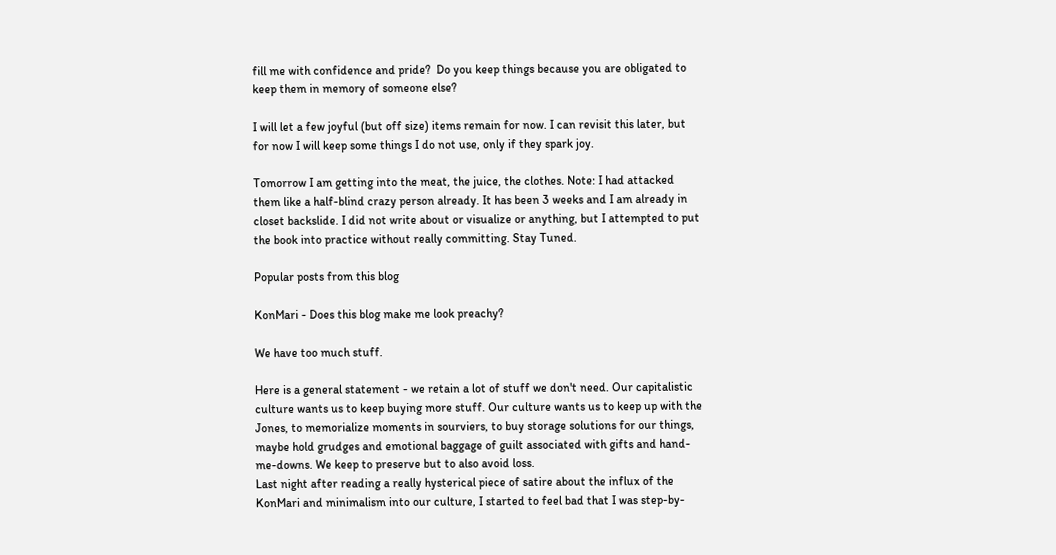fill me with confidence and pride?  Do you keep things because you are obligated to keep them in memory of someone else?

I will let a few joyful (but off size) items remain for now. I can revisit this later, but for now I will keep some things I do not use, only if they spark joy.

Tomorrow I am getting into the meat, the juice, the clothes. Note: I had attacked them like a half-blind crazy person already. It has been 3 weeks and I am already in closet backslide. I did not write about or visualize or anything, but I attempted to put the book into practice without really committing. Stay Tuned.

Popular posts from this blog

KonMari - Does this blog make me look preachy?

We have too much stuff.

Here is a general statement - we retain a lot of stuff we don't need. Our capitalistic culture wants us to keep buying more stuff. Our culture wants us to keep up with the Jones, to memorialize moments in sourviers, to buy storage solutions for our things, maybe hold grudges and emotional baggage of guilt associated with gifts and hand-me-downs. We keep to preserve but to also avoid loss.
Last night after reading a really hysterical piece of satire about the influx of the KonMari and minimalism into our culture, I started to feel bad that I was step-by-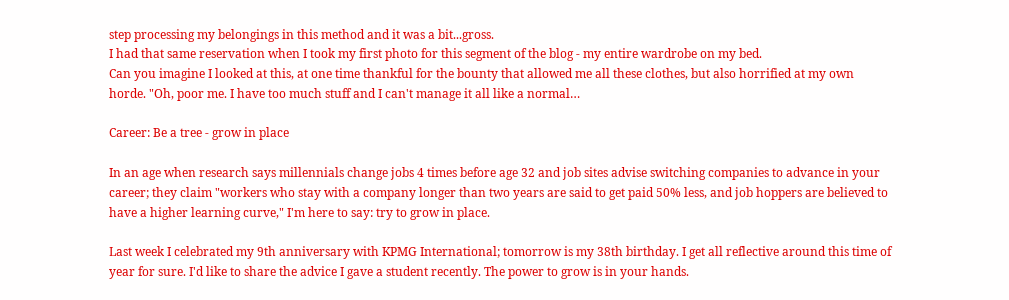step processing my belongings in this method and it was a bit...gross.
I had that same reservation when I took my first photo for this segment of the blog - my entire wardrobe on my bed.
Can you imagine I looked at this, at one time thankful for the bounty that allowed me all these clothes, but also horrified at my own horde. "Oh, poor me. I have too much stuff and I can't manage it all like a normal…

Career: Be a tree - grow in place

In an age when research says millennials change jobs 4 times before age 32 and job sites advise switching companies to advance in your career; they claim "workers who stay with a company longer than two years are said to get paid 50% less, and job hoppers are believed to have a higher learning curve," I'm here to say: try to grow in place.

Last week I celebrated my 9th anniversary with KPMG International; tomorrow is my 38th birthday. I get all reflective around this time of year for sure. I'd like to share the advice I gave a student recently. The power to grow is in your hands.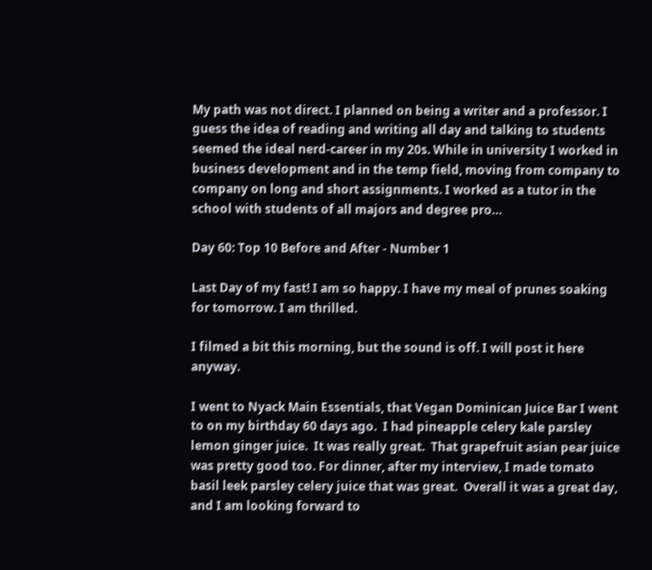My path was not direct. I planned on being a writer and a professor. I guess the idea of reading and writing all day and talking to students seemed the ideal nerd-career in my 20s. While in university I worked in business development and in the temp field, moving from company to company on long and short assignments. I worked as a tutor in the school with students of all majors and degree pro…

Day 60: Top 10 Before and After - Number 1

Last Day of my fast! I am so happy. I have my meal of prunes soaking for tomorrow. I am thrilled.

I filmed a bit this morning, but the sound is off. I will post it here anyway.

I went to Nyack Main Essentials, that Vegan Dominican Juice Bar I went to on my birthday 60 days ago.  I had pineapple celery kale parsley lemon ginger juice.  It was really great.  That grapefruit asian pear juice was pretty good too. For dinner, after my interview, I made tomato basil leek parsley celery juice that was great.  Overall it was a great day, and I am looking forward to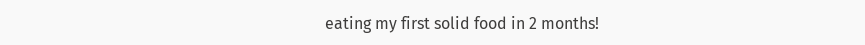eating my first solid food in 2 months!